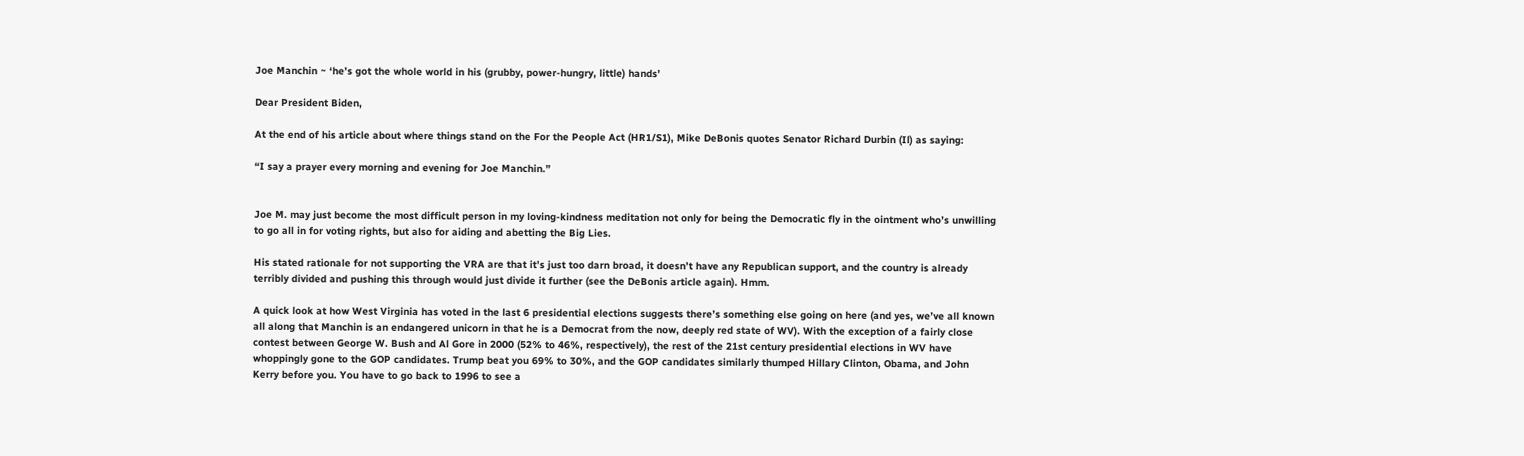Joe Manchin ~ ‘he’s got the whole world in his (grubby, power-hungry, little) hands’

Dear President Biden,

At the end of his article about where things stand on the For the People Act (HR1/S1), Mike DeBonis quotes Senator Richard Durbin (Il) as saying:

“I say a prayer every morning and evening for Joe Manchin.”


Joe M. may just become the most difficult person in my loving-kindness meditation not only for being the Democratic fly in the ointment who’s unwilling to go all in for voting rights, but also for aiding and abetting the Big Lies.

His stated rationale for not supporting the VRA are that it’s just too darn broad, it doesn’t have any Republican support, and the country is already terribly divided and pushing this through would just divide it further (see the DeBonis article again). Hmm.

A quick look at how West Virginia has voted in the last 6 presidential elections suggests there’s something else going on here (and yes, we’ve all known all along that Manchin is an endangered unicorn in that he is a Democrat from the now, deeply red state of WV). With the exception of a fairly close contest between George W. Bush and Al Gore in 2000 (52% to 46%, respectively), the rest of the 21st century presidential elections in WV have whoppingly gone to the GOP candidates. Trump beat you 69% to 30%, and the GOP candidates similarly thumped Hillary Clinton, Obama, and John Kerry before you. You have to go back to 1996 to see a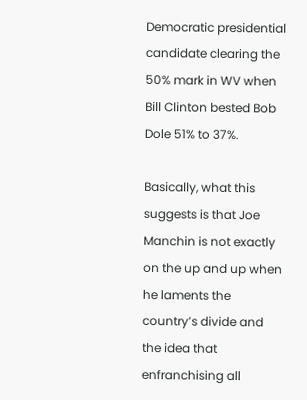Democratic presidential candidate clearing the 50% mark in WV when Bill Clinton bested Bob Dole 51% to 37%.

Basically, what this suggests is that Joe Manchin is not exactly on the up and up when he laments the country’s divide and the idea that enfranchising all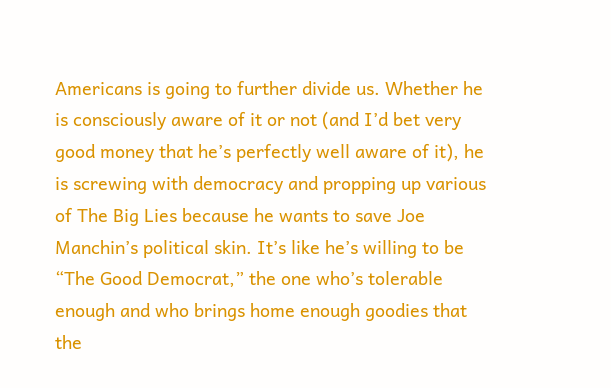Americans is going to further divide us. Whether he is consciously aware of it or not (and I’d bet very good money that he’s perfectly well aware of it), he is screwing with democracy and propping up various of The Big Lies because he wants to save Joe Manchin’s political skin. It’s like he’s willing to be “The Good Democrat,” the one who’s tolerable enough and who brings home enough goodies that the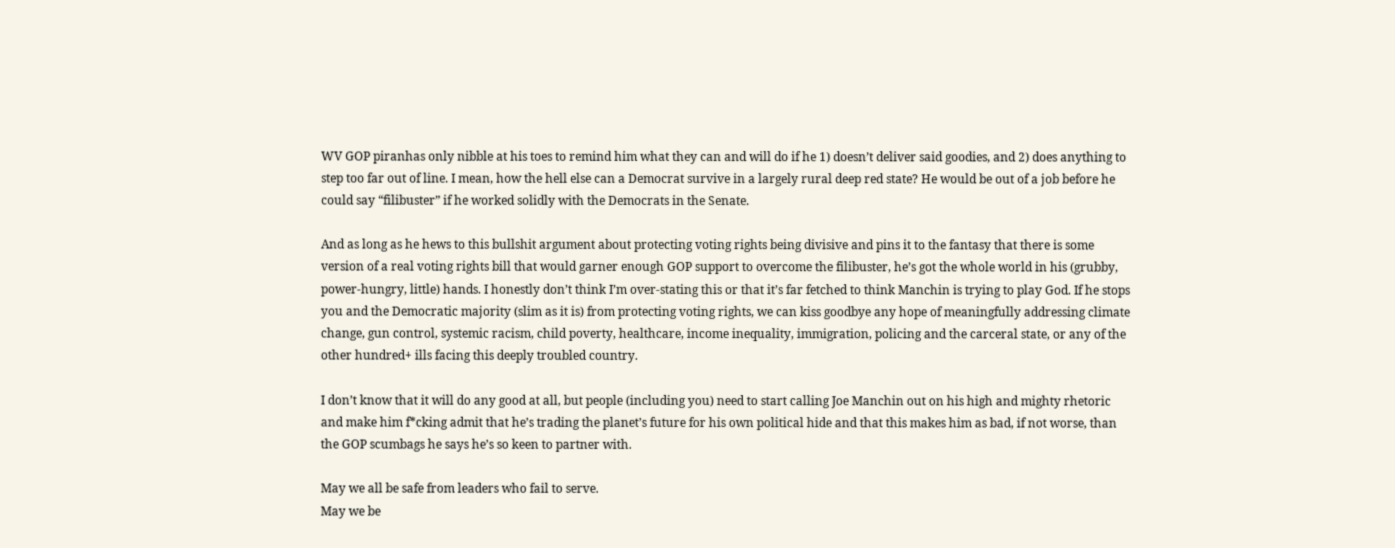WV GOP piranhas only nibble at his toes to remind him what they can and will do if he 1) doesn’t deliver said goodies, and 2) does anything to step too far out of line. I mean, how the hell else can a Democrat survive in a largely rural deep red state? He would be out of a job before he could say “filibuster” if he worked solidly with the Democrats in the Senate.

And as long as he hews to this bullshit argument about protecting voting rights being divisive and pins it to the fantasy that there is some version of a real voting rights bill that would garner enough GOP support to overcome the filibuster, he’s got the whole world in his (grubby, power-hungry, little) hands. I honestly don’t think I’m over-stating this or that it’s far fetched to think Manchin is trying to play God. If he stops you and the Democratic majority (slim as it is) from protecting voting rights, we can kiss goodbye any hope of meaningfully addressing climate change, gun control, systemic racism, child poverty, healthcare, income inequality, immigration, policing and the carceral state, or any of the other hundred+ ills facing this deeply troubled country.

I don’t know that it will do any good at all, but people (including you) need to start calling Joe Manchin out on his high and mighty rhetoric and make him f*cking admit that he’s trading the planet’s future for his own political hide and that this makes him as bad, if not worse, than the GOP scumbags he says he’s so keen to partner with.

May we all be safe from leaders who fail to serve.
May we be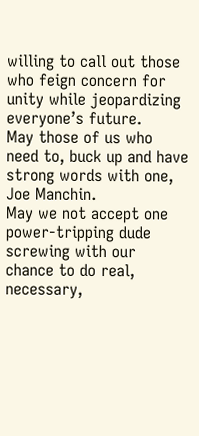willing to call out those who feign concern for unity while jeopardizing everyone’s future.
May those of us who need to, buck up and have strong words with one, Joe Manchin.
May we not accept one power-tripping dude screwing with our chance to do real, necessary,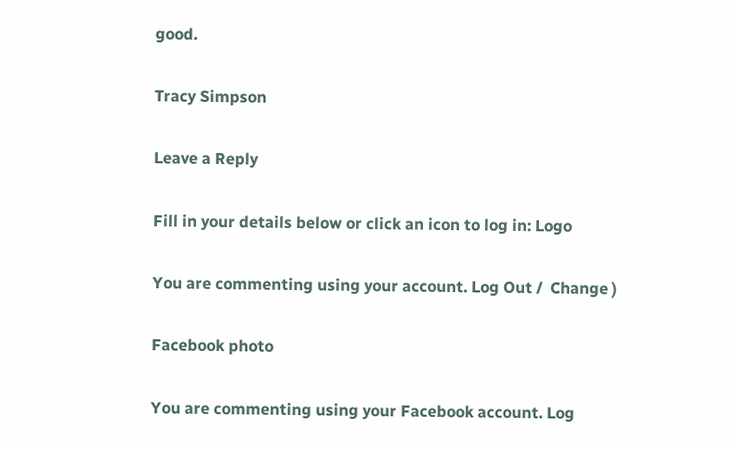good.

Tracy Simpson

Leave a Reply

Fill in your details below or click an icon to log in: Logo

You are commenting using your account. Log Out /  Change )

Facebook photo

You are commenting using your Facebook account. Log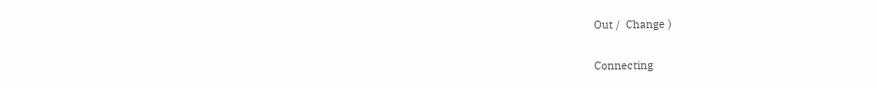Out /  Change )

Connecting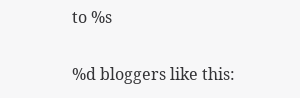to %s

%d bloggers like this: